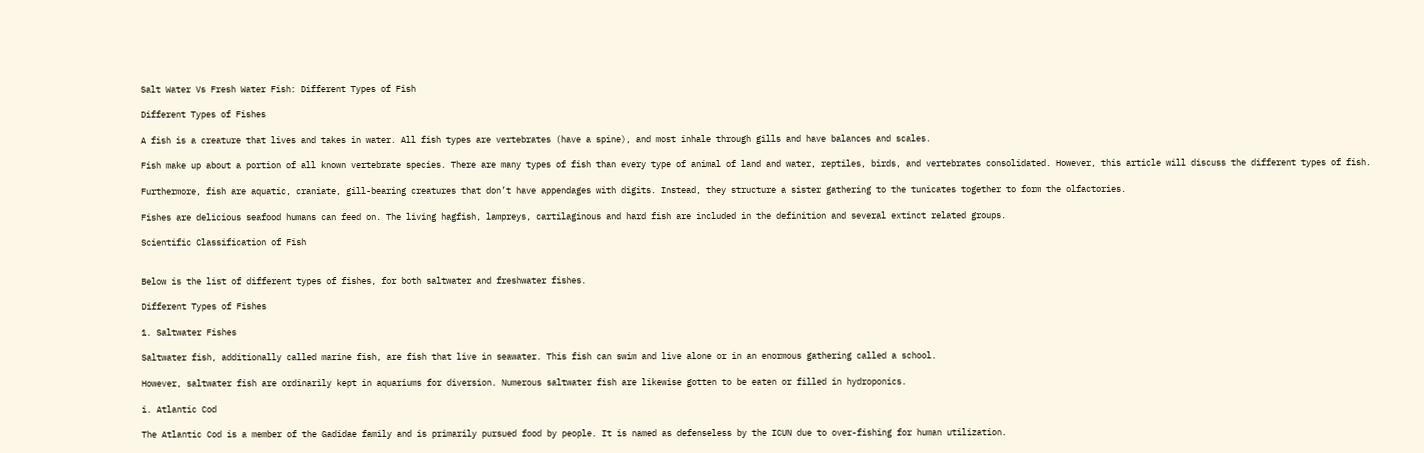Salt Water Vs Fresh Water Fish: Different Types of Fish

Different Types of Fishes

A fish is a creature that lives and takes in water. All fish types are vertebrates (have a spine), and most inhale through gills and have balances and scales.

Fish make up about a portion of all known vertebrate species. There are many types of fish than every type of animal of land and water, reptiles, birds, and vertebrates consolidated. However, this article will discuss the different types of fish.

Furthermore, fish are aquatic, craniate, gill-bearing creatures that don’t have appendages with digits. Instead, they structure a sister gathering to the tunicates together to form the olfactories.

Fishes are delicious seafood humans can feed on. The living hagfish, lampreys, cartilaginous and hard fish are included in the definition and several extinct related groups.

Scientific Classification of Fish


Below is the list of different types of fishes, for both saltwater and freshwater fishes.

Different Types of Fishes

1. Saltwater Fishes

Saltwater fish, additionally called marine fish, are fish that live in seawater. This fish can swim and live alone or in an enormous gathering called a school.

However, saltwater fish are ordinarily kept in aquariums for diversion. Numerous saltwater fish are likewise gotten to be eaten or filled in hydroponics.

i. Atlantic Cod

The Atlantic Cod is a member of the Gadidae family and is primarily pursued food by people. It is named as defenseless by the ICUN due to over-fishing for human utilization.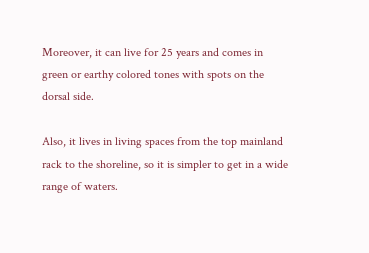Moreover, it can live for 25 years and comes in green or earthy colored tones with spots on the dorsal side.

Also, it lives in living spaces from the top mainland rack to the shoreline, so it is simpler to get in a wide range of waters.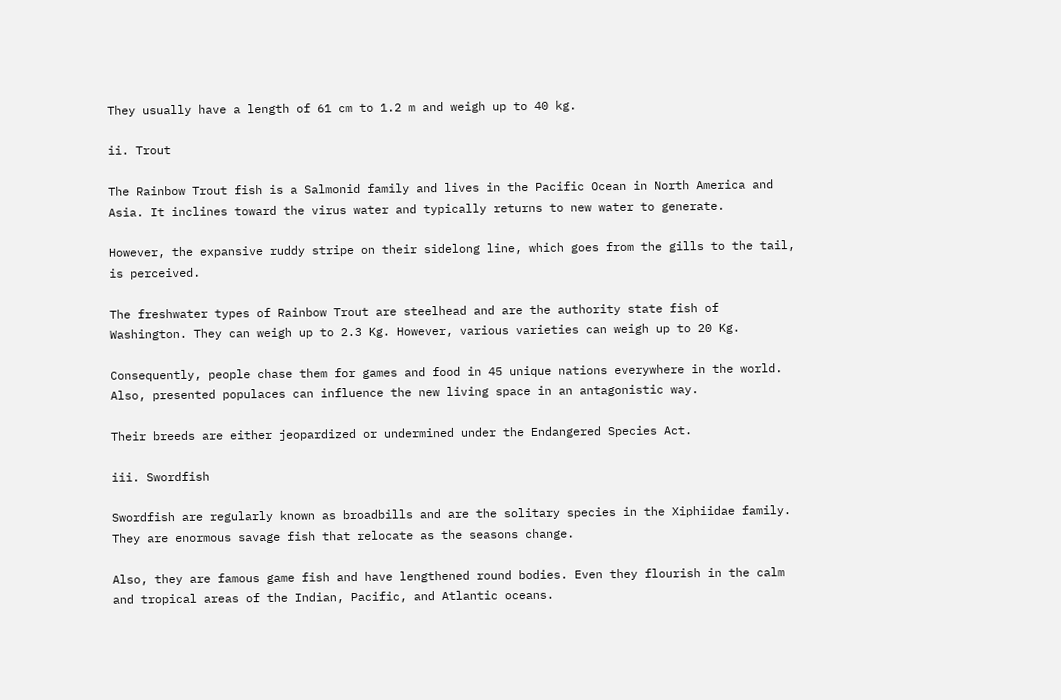They usually have a length of 61 cm to 1.2 m and weigh up to 40 kg.

ii. Trout

The Rainbow Trout fish is a Salmonid family and lives in the Pacific Ocean in North America and Asia. It inclines toward the virus water and typically returns to new water to generate.

However, the expansive ruddy stripe on their sidelong line, which goes from the gills to the tail, is perceived.

The freshwater types of Rainbow Trout are steelhead and are the authority state fish of Washington. They can weigh up to 2.3 Kg. However, various varieties can weigh up to 20 Kg.

Consequently, people chase them for games and food in 45 unique nations everywhere in the world. Also, presented populaces can influence the new living space in an antagonistic way.

Their breeds are either jeopardized or undermined under the Endangered Species Act.

iii. Swordfish

Swordfish are regularly known as broadbills and are the solitary species in the Xiphiidae family. They are enormous savage fish that relocate as the seasons change.

Also, they are famous game fish and have lengthened round bodies. Even they flourish in the calm and tropical areas of the Indian, Pacific, and Atlantic oceans.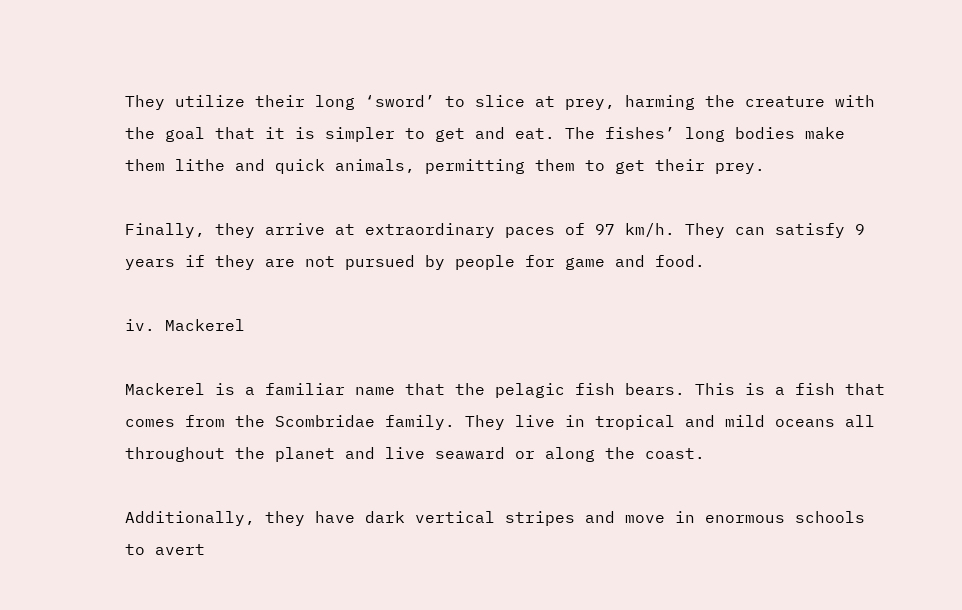They utilize their long ‘sword’ to slice at prey, harming the creature with the goal that it is simpler to get and eat. The fishes’ long bodies make them lithe and quick animals, permitting them to get their prey.

Finally, they arrive at extraordinary paces of 97 km/h. They can satisfy 9 years if they are not pursued by people for game and food.

iv. Mackerel

Mackerel is a familiar name that the pelagic fish bears. This is a fish that comes from the Scombridae family. They live in tropical and mild oceans all throughout the planet and live seaward or along the coast.

Additionally, they have dark vertical stripes and move in enormous schools to avert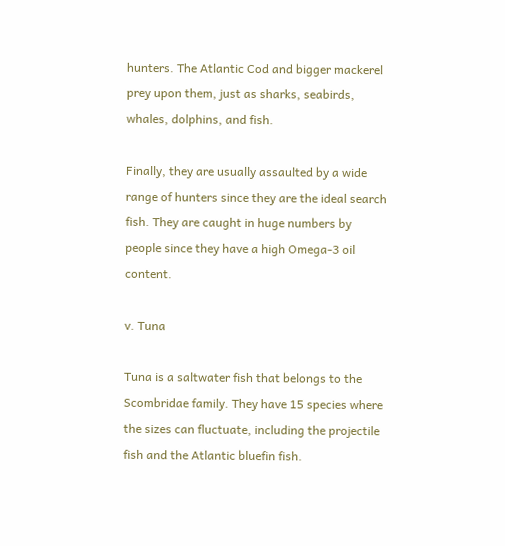hunters. The Atlantic Cod and bigger mackerel prey upon them, just as sharks, seabirds, whales, dolphins, and fish.

Finally, they are usually assaulted by a wide range of hunters since they are the ideal search fish. They are caught in huge numbers by people since they have a high Omega-3 oil content.

v. Tuna

Tuna is a saltwater fish that belongs to the Scombridae family. They have 15 species where the sizes can fluctuate, including the projectile fish and the Atlantic bluefin fish.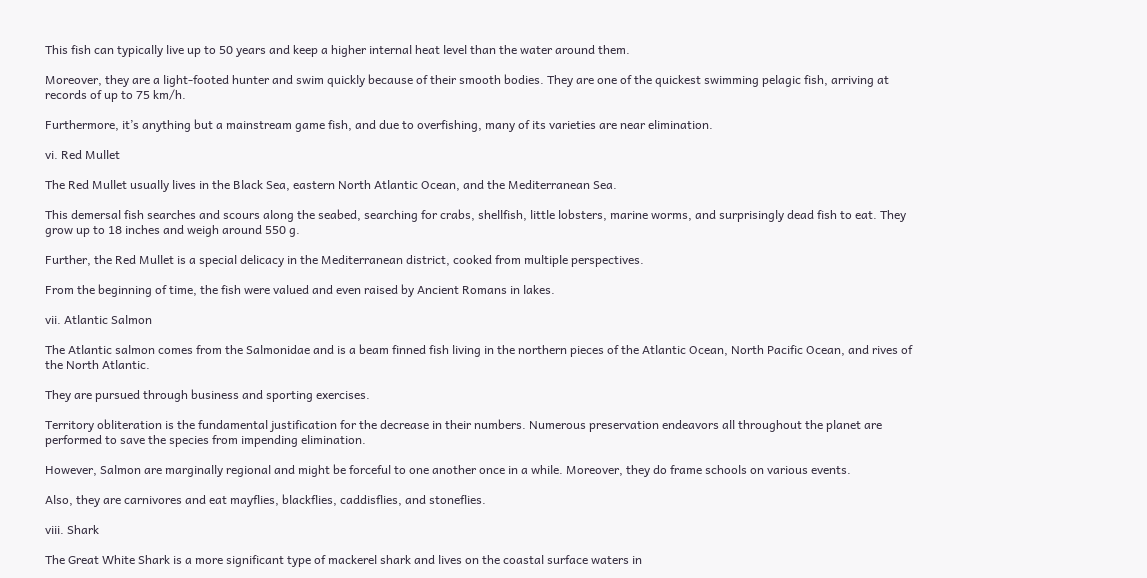This fish can typically live up to 50 years and keep a higher internal heat level than the water around them.

Moreover, they are a light-footed hunter and swim quickly because of their smooth bodies. They are one of the quickest swimming pelagic fish, arriving at records of up to 75 km/h.

Furthermore, it’s anything but a mainstream game fish, and due to overfishing, many of its varieties are near elimination.

vi. Red Mullet

The Red Mullet usually lives in the Black Sea, eastern North Atlantic Ocean, and the Mediterranean Sea.

This demersal fish searches and scours along the seabed, searching for crabs, shellfish, little lobsters, marine worms, and surprisingly dead fish to eat. They grow up to 18 inches and weigh around 550 g.

Further, the Red Mullet is a special delicacy in the Mediterranean district, cooked from multiple perspectives.

From the beginning of time, the fish were valued and even raised by Ancient Romans in lakes.

vii. Atlantic Salmon

The Atlantic salmon comes from the Salmonidae and is a beam finned fish living in the northern pieces of the Atlantic Ocean, North Pacific Ocean, and rives of the North Atlantic.

They are pursued through business and sporting exercises.

Territory obliteration is the fundamental justification for the decrease in their numbers. Numerous preservation endeavors all throughout the planet are performed to save the species from impending elimination.

However, Salmon are marginally regional and might be forceful to one another once in a while. Moreover, they do frame schools on various events.

Also, they are carnivores and eat mayflies, blackflies, caddisflies, and stoneflies.

viii. Shark

The Great White Shark is a more significant type of mackerel shark and lives on the coastal surface waters in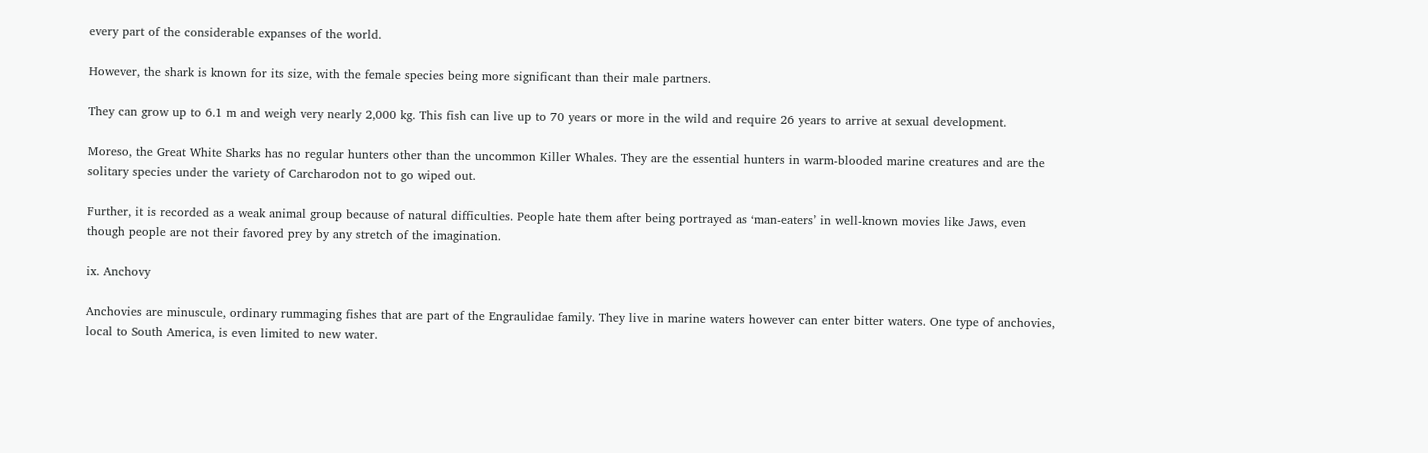every part of the considerable expanses of the world.

However, the shark is known for its size, with the female species being more significant than their male partners.

They can grow up to 6.1 m and weigh very nearly 2,000 kg. This fish can live up to 70 years or more in the wild and require 26 years to arrive at sexual development.

Moreso, the Great White Sharks has no regular hunters other than the uncommon Killer Whales. They are the essential hunters in warm-blooded marine creatures and are the solitary species under the variety of Carcharodon not to go wiped out.

Further, it is recorded as a weak animal group because of natural difficulties. People hate them after being portrayed as ‘man-eaters’ in well-known movies like Jaws, even though people are not their favored prey by any stretch of the imagination.

ix. Anchovy

Anchovies are minuscule, ordinary rummaging fishes that are part of the Engraulidae family. They live in marine waters however can enter bitter waters. One type of anchovies, local to South America, is even limited to new water.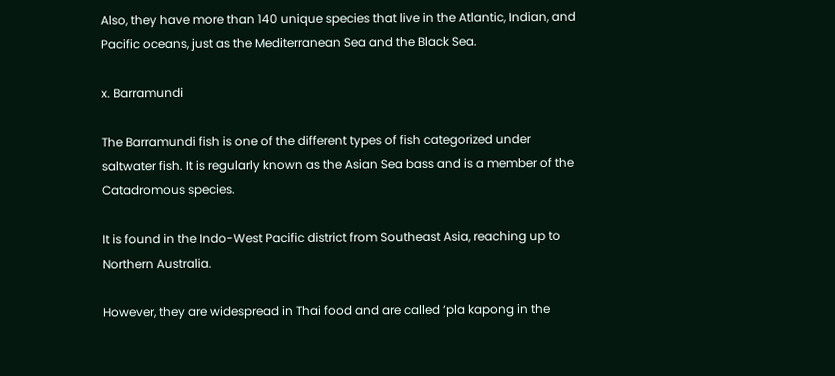Also, they have more than 140 unique species that live in the Atlantic, Indian, and Pacific oceans, just as the Mediterranean Sea and the Black Sea.

x. Barramundi

The Barramundi fish is one of the different types of fish categorized under saltwater fish. It is regularly known as the Asian Sea bass and is a member of the Catadromous species.

It is found in the Indo-West Pacific district from Southeast Asia, reaching up to Northern Australia.

However, they are widespread in Thai food and are called ‘pla kapong in the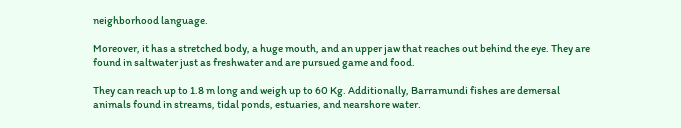neighborhood language.

Moreover, it has a stretched body, a huge mouth, and an upper jaw that reaches out behind the eye. They are found in saltwater just as freshwater and are pursued game and food.

They can reach up to 1.8 m long and weigh up to 60 Kg. Additionally, Barramundi fishes are demersal animals found in streams, tidal ponds, estuaries, and nearshore water.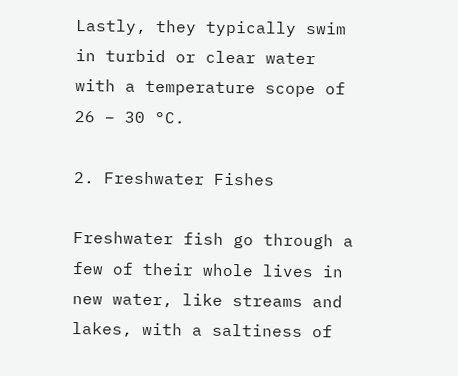Lastly, they typically swim in turbid or clear water with a temperature scope of 26 − 30 °C.

2. Freshwater Fishes

Freshwater fish go through a few of their whole lives in new water, like streams and lakes, with a saltiness of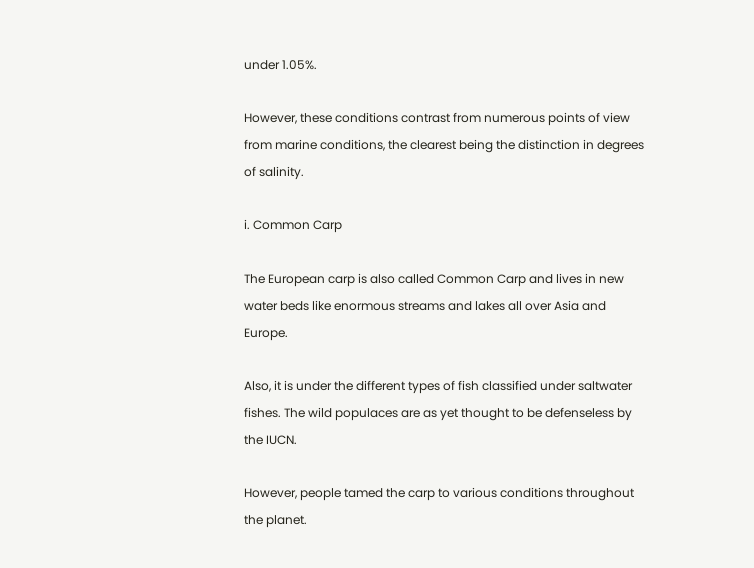under 1.05%.

However, these conditions contrast from numerous points of view from marine conditions, the clearest being the distinction in degrees of salinity.

i. Common Carp

The European carp is also called Common Carp and lives in new water beds like enormous streams and lakes all over Asia and Europe.

Also, it is under the different types of fish classified under saltwater fishes. The wild populaces are as yet thought to be defenseless by the IUCN.

However, people tamed the carp to various conditions throughout the planet.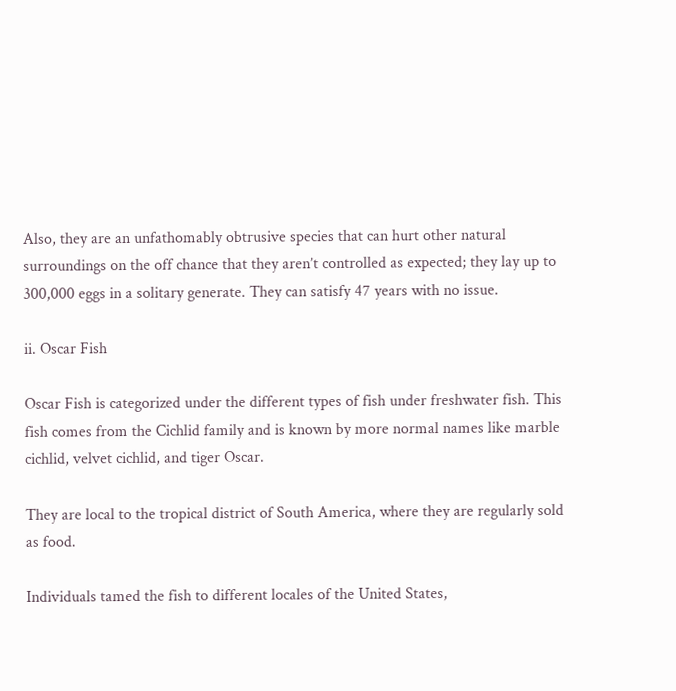Also, they are an unfathomably obtrusive species that can hurt other natural surroundings on the off chance that they aren’t controlled as expected; they lay up to 300,000 eggs in a solitary generate. They can satisfy 47 years with no issue.

ii. Oscar Fish

Oscar Fish is categorized under the different types of fish under freshwater fish. This fish comes from the Cichlid family and is known by more normal names like marble cichlid, velvet cichlid, and tiger Oscar.

They are local to the tropical district of South America, where they are regularly sold as food.

Individuals tamed the fish to different locales of the United States,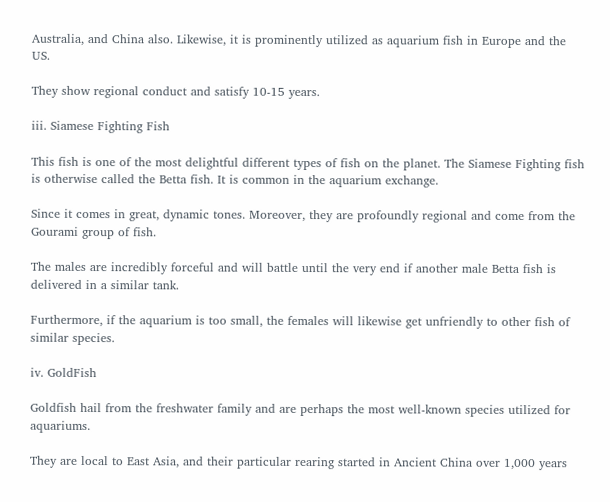Australia, and China also. Likewise, it is prominently utilized as aquarium fish in Europe and the US.

They show regional conduct and satisfy 10-15 years.

iii. Siamese Fighting Fish

This fish is one of the most delightful different types of fish on the planet. The Siamese Fighting fish is otherwise called the Betta fish. It is common in the aquarium exchange.

Since it comes in great, dynamic tones. Moreover, they are profoundly regional and come from the Gourami group of fish.

The males are incredibly forceful and will battle until the very end if another male Betta fish is delivered in a similar tank.

Furthermore, if the aquarium is too small, the females will likewise get unfriendly to other fish of similar species.

iv. GoldFish

Goldfish hail from the freshwater family and are perhaps the most well-known species utilized for aquariums.

They are local to East Asia, and their particular rearing started in Ancient China over 1,000 years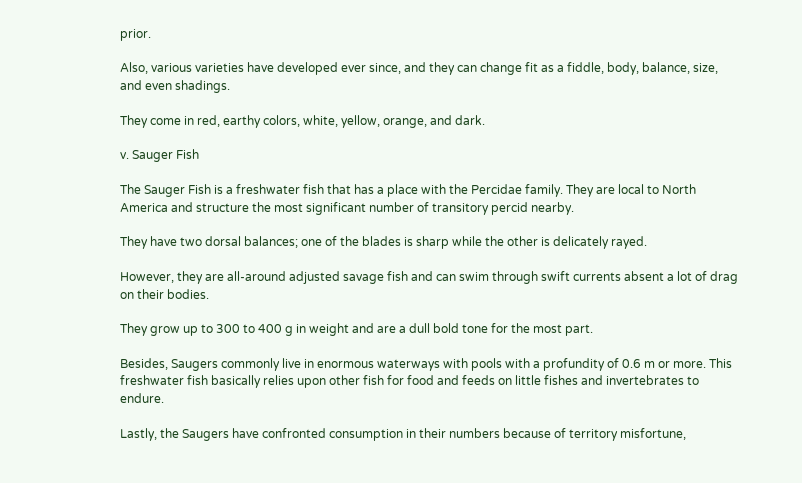prior.

Also, various varieties have developed ever since, and they can change fit as a fiddle, body, balance, size, and even shadings.

They come in red, earthy colors, white, yellow, orange, and dark.

v. Sauger Fish

The Sauger Fish is a freshwater fish that has a place with the Percidae family. They are local to North America and structure the most significant number of transitory percid nearby.

They have two dorsal balances; one of the blades is sharp while the other is delicately rayed.

However, they are all-around adjusted savage fish and can swim through swift currents absent a lot of drag on their bodies.

They grow up to 300 to 400 g in weight and are a dull bold tone for the most part.

Besides, Saugers commonly live in enormous waterways with pools with a profundity of 0.6 m or more. This freshwater fish basically relies upon other fish for food and feeds on little fishes and invertebrates to endure.

Lastly, the Saugers have confronted consumption in their numbers because of territory misfortune,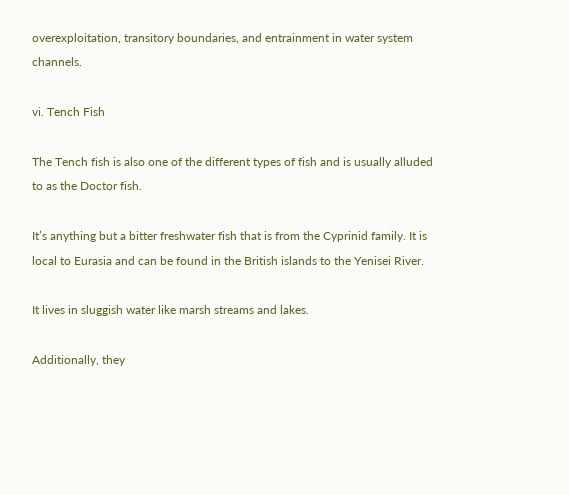overexploitation, transitory boundaries, and entrainment in water system channels.

vi. Tench Fish

The Tench fish is also one of the different types of fish and is usually alluded to as the Doctor fish.

It’s anything but a bitter freshwater fish that is from the Cyprinid family. It is local to Eurasia and can be found in the British islands to the Yenisei River.

It lives in sluggish water like marsh streams and lakes.

Additionally, they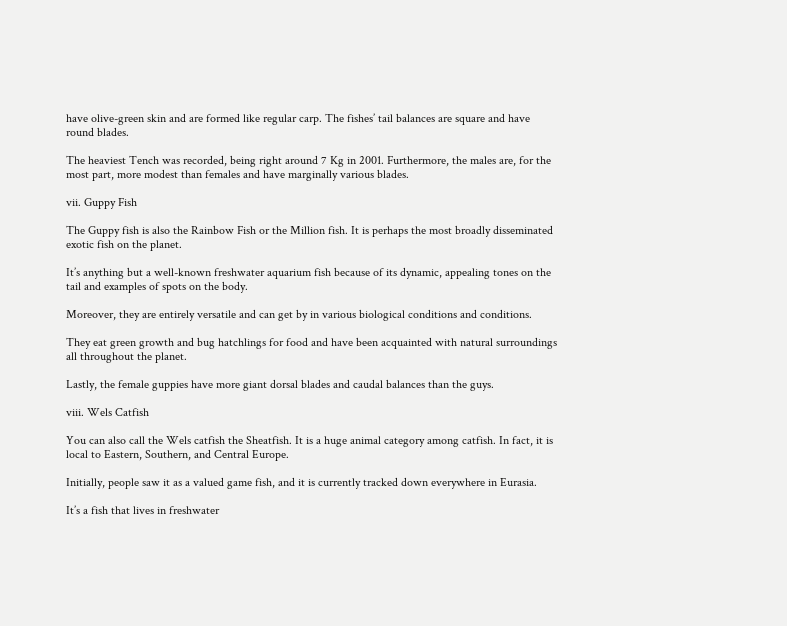have olive-green skin and are formed like regular carp. The fishes’ tail balances are square and have round blades.

The heaviest Tench was recorded, being right around 7 Kg in 2001. Furthermore, the males are, for the most part, more modest than females and have marginally various blades.

vii. Guppy Fish

The Guppy fish is also the Rainbow Fish or the Million fish. It is perhaps the most broadly disseminated exotic fish on the planet.

It’s anything but a well-known freshwater aquarium fish because of its dynamic, appealing tones on the tail and examples of spots on the body.

Moreover, they are entirely versatile and can get by in various biological conditions and conditions.

They eat green growth and bug hatchlings for food and have been acquainted with natural surroundings all throughout the planet.

Lastly, the female guppies have more giant dorsal blades and caudal balances than the guys.

viii. Wels Catfish

You can also call the Wels catfish the Sheatfish. It is a huge animal category among catfish. In fact, it is local to Eastern, Southern, and Central Europe.

Initially, people saw it as a valued game fish, and it is currently tracked down everywhere in Eurasia.

It’s a fish that lives in freshwater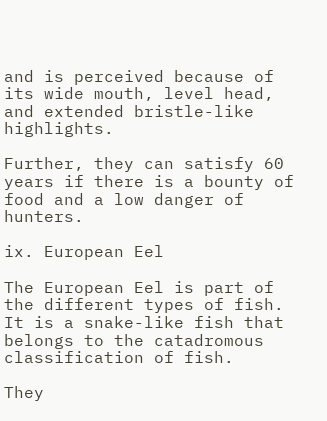and is perceived because of its wide mouth, level head, and extended bristle-like highlights.

Further, they can satisfy 60 years if there is a bounty of food and a low danger of hunters.

ix. European Eel

The European Eel is part of the different types of fish. It is a snake-like fish that belongs to the catadromous classification of fish.

They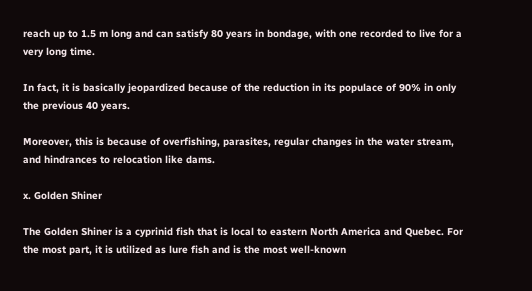reach up to 1.5 m long and can satisfy 80 years in bondage, with one recorded to live for a very long time.

In fact, it is basically jeopardized because of the reduction in its populace of 90% in only the previous 40 years.

Moreover, this is because of overfishing, parasites, regular changes in the water stream, and hindrances to relocation like dams.

x. Golden Shiner

The Golden Shiner is a cyprinid fish that is local to eastern North America and Quebec. For the most part, it is utilized as lure fish and is the most well-known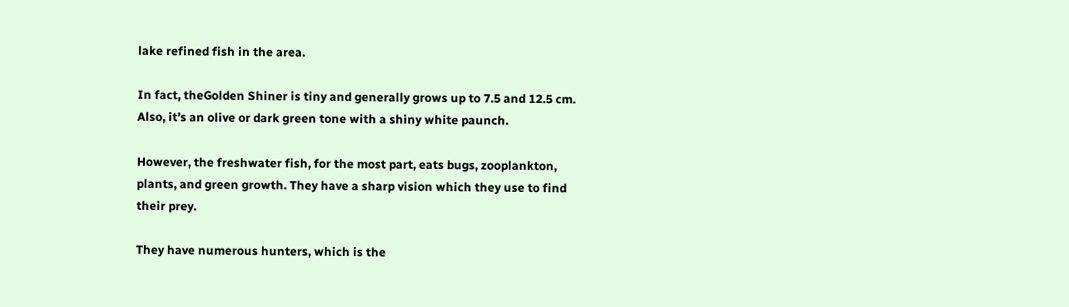lake refined fish in the area.

In fact, theGolden Shiner is tiny and generally grows up to 7.5 and 12.5 cm. Also, it’s an olive or dark green tone with a shiny white paunch.

However, the freshwater fish, for the most part, eats bugs, zooplankton, plants, and green growth. They have a sharp vision which they use to find their prey.

They have numerous hunters, which is the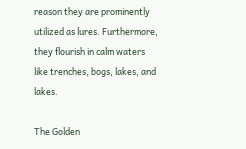reason they are prominently utilized as lures. Furthermore, they flourish in calm waters like trenches, bogs, lakes, and lakes.

The Golden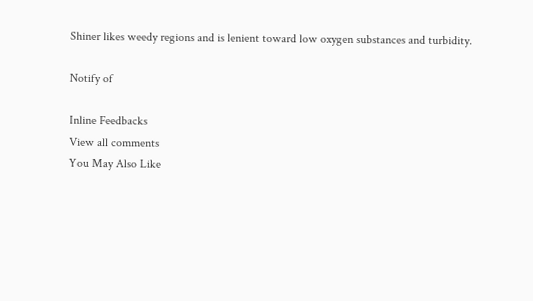Shiner likes weedy regions and is lenient toward low oxygen substances and turbidity.

Notify of

Inline Feedbacks
View all comments
You May Also Like